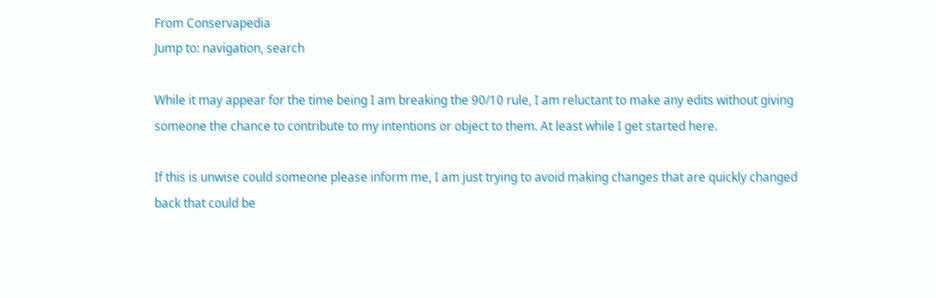From Conservapedia
Jump to: navigation, search

While it may appear for the time being I am breaking the 90/10 rule, I am reluctant to make any edits without giving someone the chance to contribute to my intentions or object to them. At least while I get started here.

If this is unwise could someone please inform me, I am just trying to avoid making changes that are quickly changed back that could be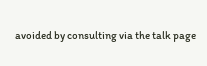avoided by consulting via the talk page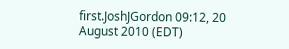first.JoshJGordon 09:12, 20 August 2010 (EDT)